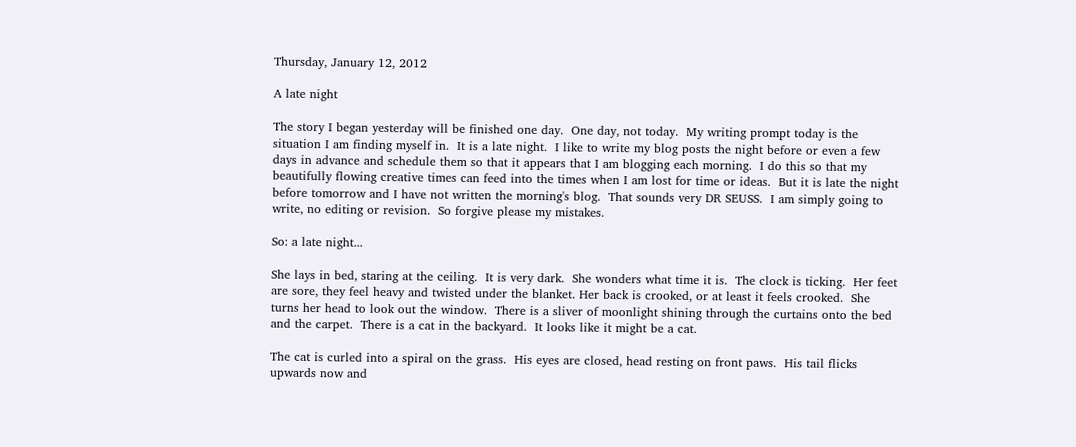Thursday, January 12, 2012

A late night

The story I began yesterday will be finished one day.  One day, not today.  My writing prompt today is the situation I am finding myself in.  It is a late night.  I like to write my blog posts the night before or even a few days in advance and schedule them so that it appears that I am blogging each morning.  I do this so that my beautifully flowing creative times can feed into the times when I am lost for time or ideas.  But it is late the night before tomorrow and I have not written the morning's blog.  That sounds very DR SEUSS.  I am simply going to write, no editing or revision.  So forgive please my mistakes.

So: a late night...

She lays in bed, staring at the ceiling.  It is very dark.  She wonders what time it is.  The clock is ticking.  Her feet are sore, they feel heavy and twisted under the blanket. Her back is crooked, or at least it feels crooked.  She turns her head to look out the window.  There is a sliver of moonlight shining through the curtains onto the bed and the carpet.  There is a cat in the backyard.  It looks like it might be a cat.

The cat is curled into a spiral on the grass.  His eyes are closed, head resting on front paws.  His tail flicks upwards now and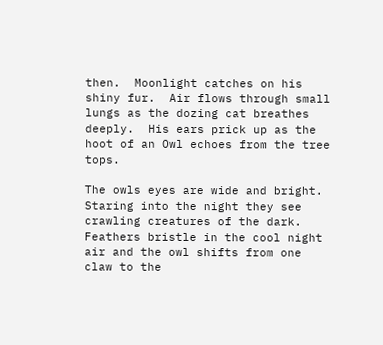then.  Moonlight catches on his shiny fur.  Air flows through small lungs as the dozing cat breathes deeply.  His ears prick up as the hoot of an Owl echoes from the tree tops.

The owls eyes are wide and bright.  Staring into the night they see crawling creatures of the dark.  Feathers bristle in the cool night air and the owl shifts from one claw to the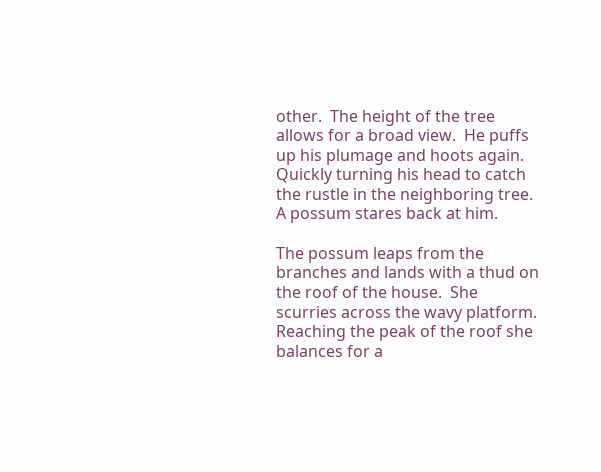other.  The height of the tree allows for a broad view.  He puffs up his plumage and hoots again.  Quickly turning his head to catch the rustle in the neighboring tree.  A possum stares back at him.

The possum leaps from the branches and lands with a thud on the roof of the house.  She scurries across the wavy platform.  Reaching the peak of the roof she balances for a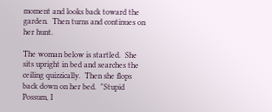moment and looks back toward the garden.  Then turns and continues on her hunt.

The woman below is startled.  She sits upright in bed and searches the ceiling quizzically.  Then she flops back down on her bed.  "Stupid Possum, I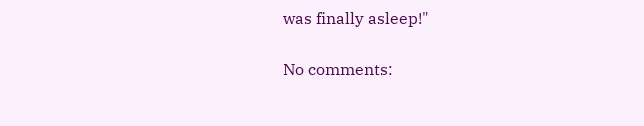was finally asleep!"

No comments: